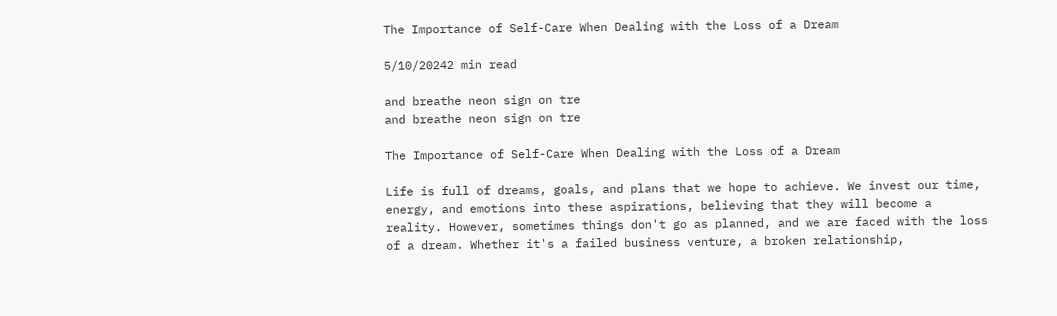The Importance of Self-Care When Dealing with the Loss of a Dream

5/10/20242 min read

and breathe neon sign on tre
and breathe neon sign on tre

The Importance of Self-Care When Dealing with the Loss of a Dream

Life is full of dreams, goals, and plans that we hope to achieve. We invest our time, energy, and emotions into these aspirations, believing that they will become a reality. However, sometimes things don't go as planned, and we are faced with the loss of a dream. Whether it's a failed business venture, a broken relationship,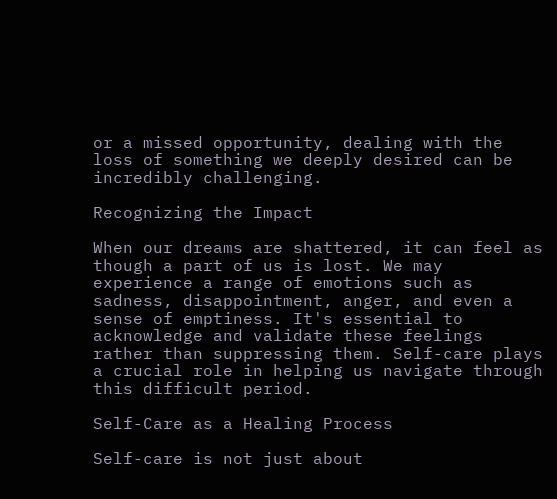or a missed opportunity, dealing with the loss of something we deeply desired can be incredibly challenging.

Recognizing the Impact

When our dreams are shattered, it can feel as though a part of us is lost. We may experience a range of emotions such as sadness, disappointment, anger, and even a sense of emptiness. It's essential to acknowledge and validate these feelings rather than suppressing them. Self-care plays a crucial role in helping us navigate through this difficult period.

Self-Care as a Healing Process

Self-care is not just about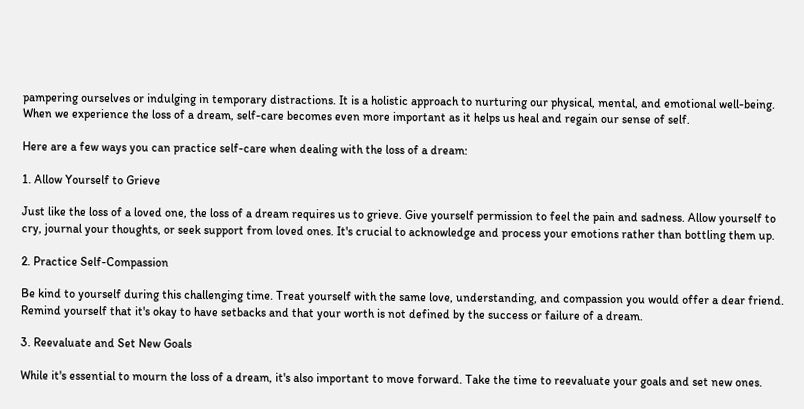pampering ourselves or indulging in temporary distractions. It is a holistic approach to nurturing our physical, mental, and emotional well-being. When we experience the loss of a dream, self-care becomes even more important as it helps us heal and regain our sense of self.

Here are a few ways you can practice self-care when dealing with the loss of a dream:

1. Allow Yourself to Grieve

Just like the loss of a loved one, the loss of a dream requires us to grieve. Give yourself permission to feel the pain and sadness. Allow yourself to cry, journal your thoughts, or seek support from loved ones. It's crucial to acknowledge and process your emotions rather than bottling them up.

2. Practice Self-Compassion

Be kind to yourself during this challenging time. Treat yourself with the same love, understanding, and compassion you would offer a dear friend. Remind yourself that it's okay to have setbacks and that your worth is not defined by the success or failure of a dream.

3. Reevaluate and Set New Goals

While it's essential to mourn the loss of a dream, it's also important to move forward. Take the time to reevaluate your goals and set new ones.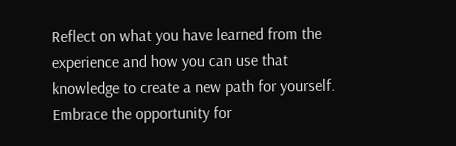Reflect on what you have learned from the experience and how you can use that knowledge to create a new path for yourself. Embrace the opportunity for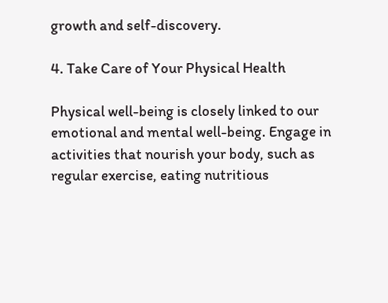growth and self-discovery.

4. Take Care of Your Physical Health

Physical well-being is closely linked to our emotional and mental well-being. Engage in activities that nourish your body, such as regular exercise, eating nutritious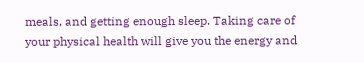meals, and getting enough sleep. Taking care of your physical health will give you the energy and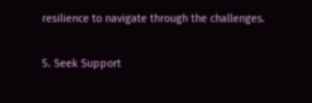resilience to navigate through the challenges.

5. Seek Support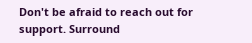Don't be afraid to reach out for support. Surround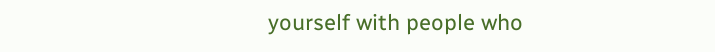yourself with people who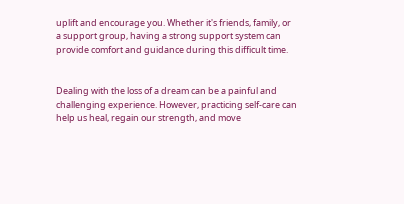uplift and encourage you. Whether it's friends, family, or a support group, having a strong support system can provide comfort and guidance during this difficult time.


Dealing with the loss of a dream can be a painful and challenging experience. However, practicing self-care can help us heal, regain our strength, and move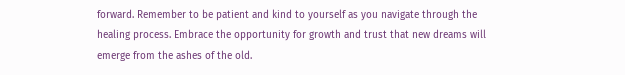forward. Remember to be patient and kind to yourself as you navigate through the healing process. Embrace the opportunity for growth and trust that new dreams will emerge from the ashes of the old.